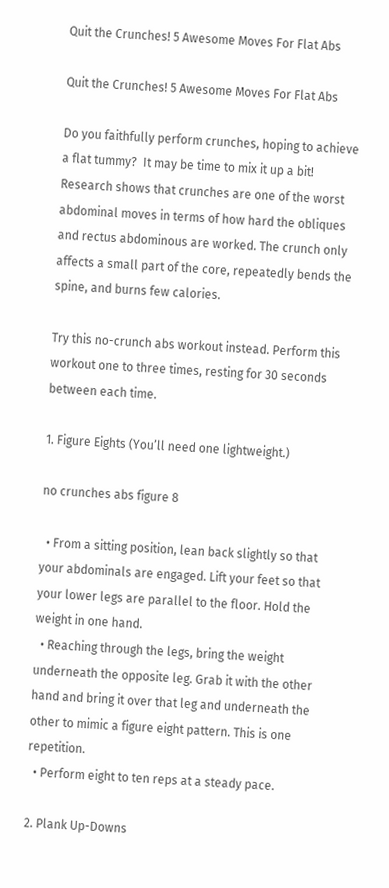Quit the Crunches! 5 Awesome Moves For Flat Abs

Quit the Crunches! 5 Awesome Moves For Flat Abs

Do you faithfully perform crunches, hoping to achieve a flat tummy?  It may be time to mix it up a bit! Research shows that crunches are one of the worst abdominal moves in terms of how hard the obliques and rectus abdominous are worked. The crunch only affects a small part of the core, repeatedly bends the spine, and burns few calories.

Try this no-crunch abs workout instead. Perform this workout one to three times, resting for 30 seconds between each time.

1. Figure Eights (You’ll need one lightweight.)

no crunches abs figure 8

  • From a sitting position, lean back slightly so that your abdominals are engaged. Lift your feet so that your lower legs are parallel to the floor. Hold the weight in one hand.
  • Reaching through the legs, bring the weight underneath the opposite leg. Grab it with the other hand and bring it over that leg and underneath the other to mimic a figure eight pattern. This is one repetition.
  • Perform eight to ten reps at a steady pace.

2. Plank Up-Downs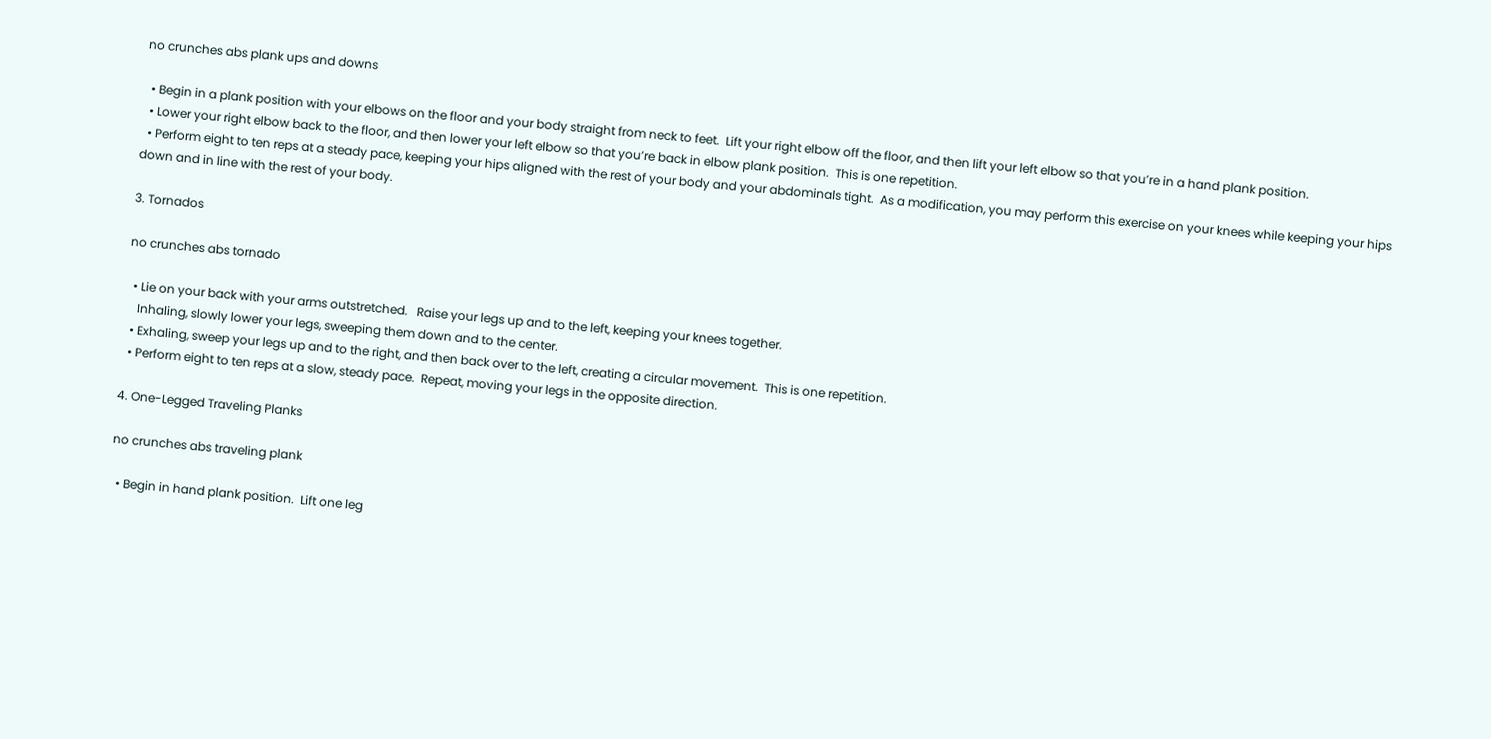no crunches abs plank ups and downs

  • Begin in a plank position with your elbows on the floor and your body straight from neck to feet.  Lift your right elbow off the floor, and then lift your left elbow so that you’re in a hand plank position.
  • Lower your right elbow back to the floor, and then lower your left elbow so that you’re back in elbow plank position.  This is one repetition.
  • Perform eight to ten reps at a steady pace, keeping your hips aligned with the rest of your body and your abdominals tight.  As a modification, you may perform this exercise on your knees while keeping your hips down and in line with the rest of your body.

3. Tornados

no crunches abs tornado

  • Lie on your back with your arms outstretched.   Raise your legs up and to the left, keeping your knees together.
    Inhaling, slowly lower your legs, sweeping them down and to the center.
  • Exhaling, sweep your legs up and to the right, and then back over to the left, creating a circular movement.  This is one repetition.
  • Perform eight to ten reps at a slow, steady pace.  Repeat, moving your legs in the opposite direction.

4. One-Legged Traveling Planks

no crunches abs traveling plank

  • Begin in hand plank position.  Lift one leg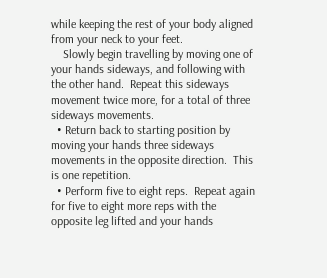while keeping the rest of your body aligned from your neck to your feet.
    Slowly begin travelling by moving one of your hands sideways, and following with the other hand.  Repeat this sideways movement twice more, for a total of three sideways movements.
  • Return back to starting position by moving your hands three sideways movements in the opposite direction.  This is one repetition.
  • Perform five to eight reps.  Repeat again for five to eight more reps with the opposite leg lifted and your hands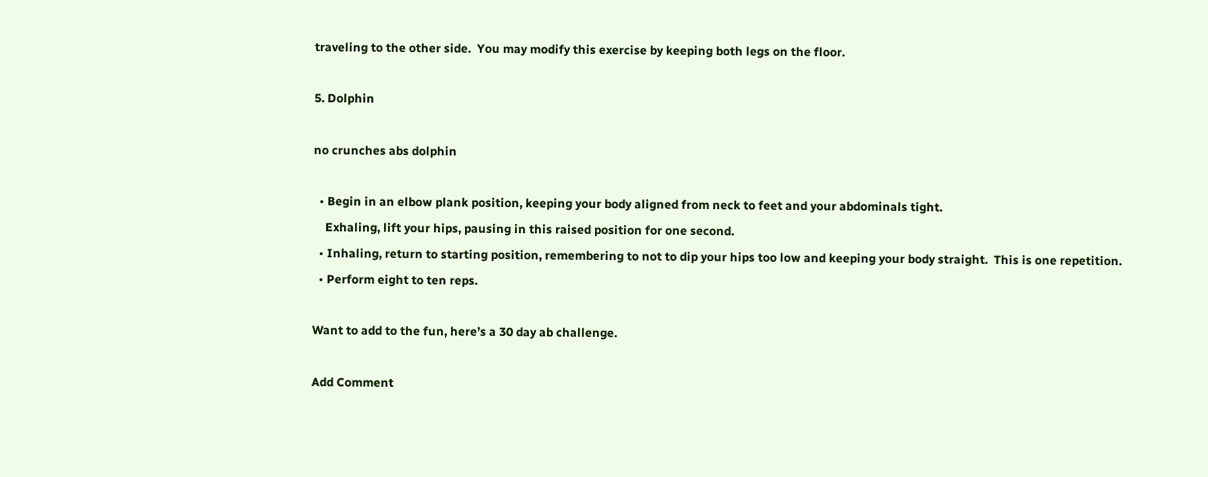traveling to the other side.  You may modify this exercise by keeping both legs on the floor.

5. Dolphin

no crunches abs dolphin

  • Begin in an elbow plank position, keeping your body aligned from neck to feet and your abdominals tight.
    Exhaling, lift your hips, pausing in this raised position for one second.
  • Inhaling, return to starting position, remembering to not to dip your hips too low and keeping your body straight.  This is one repetition.
  • Perform eight to ten reps.

Want to add to the fun, here’s a 30 day ab challenge.

Add Comment